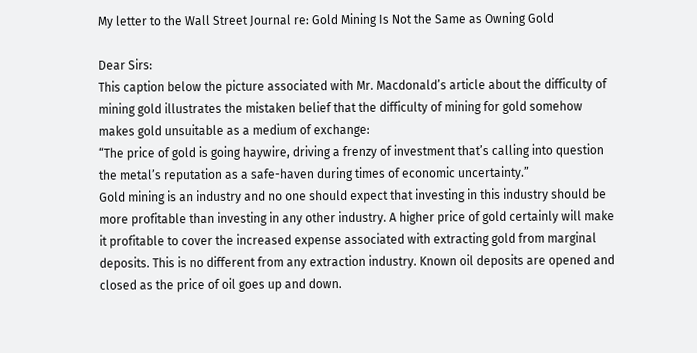My letter to the Wall Street Journal re: Gold Mining Is Not the Same as Owning Gold

Dear Sirs:
This caption below the picture associated with Mr. Macdonald’s article about the difficulty of mining gold illustrates the mistaken belief that the difficulty of mining for gold somehow makes gold unsuitable as a medium of exchange:
“The price of gold is going haywire, driving a frenzy of investment that’s calling into question the metal’s reputation as a safe-haven during times of economic uncertainty.”
Gold mining is an industry and no one should expect that investing in this industry should be more profitable than investing in any other industry. A higher price of gold certainly will make it profitable to cover the increased expense associated with extracting gold from marginal deposits. This is no different from any extraction industry. Known oil deposits are opened and closed as the price of oil goes up and down.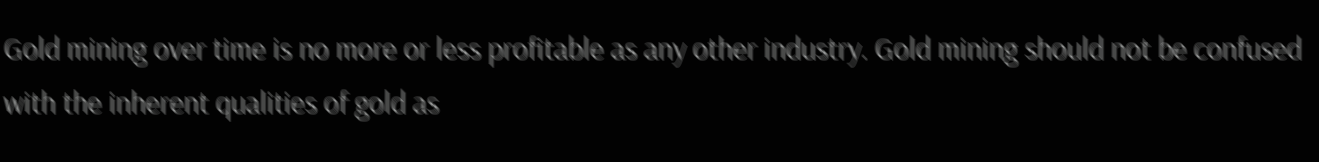Gold mining over time is no more or less profitable as any other industry. Gold mining should not be confused with the inherent qualities of gold as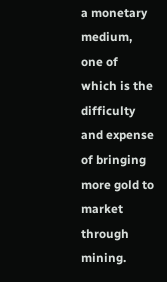a monetary medium, one of which is the difficulty and expense of bringing more gold to market through mining.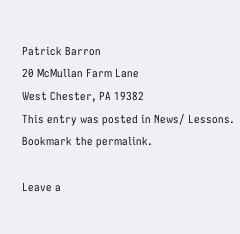Patrick Barron
20 McMullan Farm Lane
West Chester, PA 19382
This entry was posted in News/ Lessons. Bookmark the permalink.

Leave a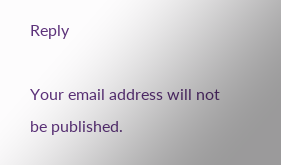Reply

Your email address will not be published.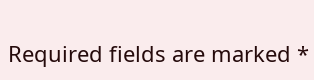Required fields are marked *